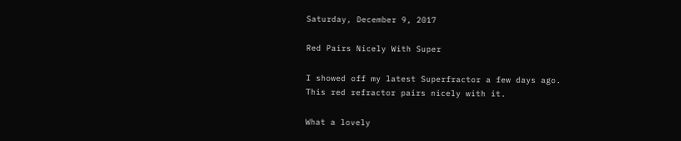Saturday, December 9, 2017

Red Pairs Nicely With Super

I showed off my latest Superfractor a few days ago.  This red refractor pairs nicely with it.

What a lovely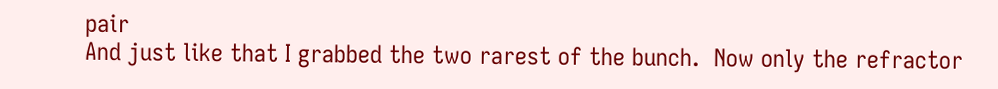pair
And just like that I grabbed the two rarest of the bunch.  Now only the refractor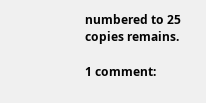numbered to 25 copies remains.

1 comment: